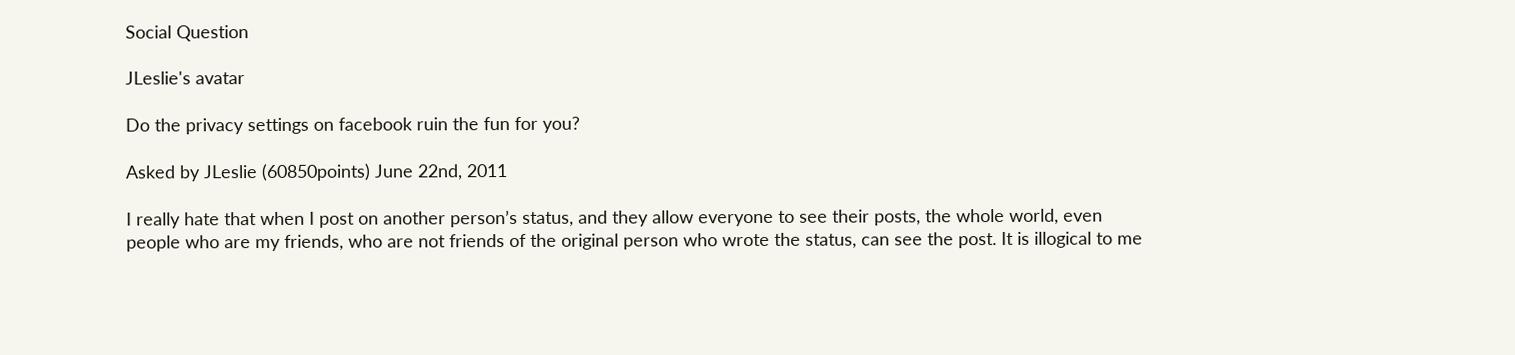Social Question

JLeslie's avatar

Do the privacy settings on facebook ruin the fun for you?

Asked by JLeslie (60850points) June 22nd, 2011

I really hate that when I post on another person’s status, and they allow everyone to see their posts, the whole world, even people who are my friends, who are not friends of the original person who wrote the status, can see the post. It is illogical to me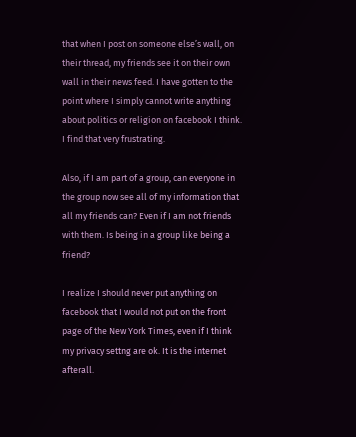that when I post on someone else’s wall, on their thread, my friends see it on their own wall in their news feed. I have gotten to the point where I simply cannot write anything about politics or religion on facebook I think. I find that very frustrating.

Also, if I am part of a group, can everyone in the group now see all of my information that all my friends can? Even if I am not friends with them. Is being in a group like being a friend?

I realize I should never put anything on facebook that I would not put on the front page of the New York Times, even if I think my privacy settng are ok. It is the internet afterall.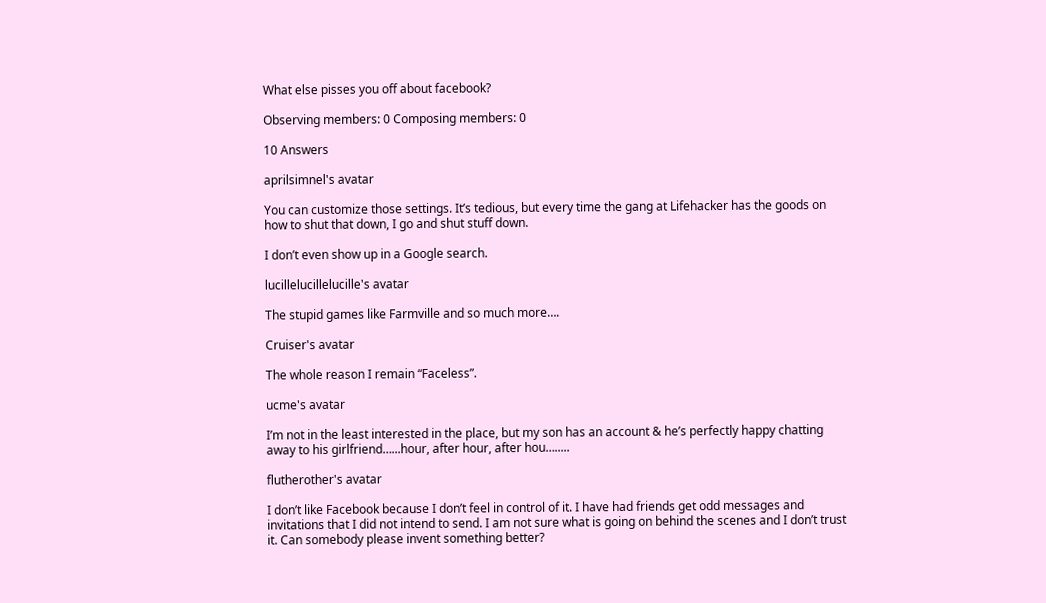What else pisses you off about facebook?

Observing members: 0 Composing members: 0

10 Answers

aprilsimnel's avatar

You can customize those settings. It’s tedious, but every time the gang at Lifehacker has the goods on how to shut that down, I go and shut stuff down.

I don’t even show up in a Google search.

lucillelucillelucille's avatar

The stupid games like Farmville and so much more….

Cruiser's avatar

The whole reason I remain “Faceless”.

ucme's avatar

I’m not in the least interested in the place, but my son has an account & he’s perfectly happy chatting away to his girlfriend…...hour, after hour, after hou….....

flutherother's avatar

I don’t like Facebook because I don’t feel in control of it. I have had friends get odd messages and invitations that I did not intend to send. I am not sure what is going on behind the scenes and I don’t trust it. Can somebody please invent something better?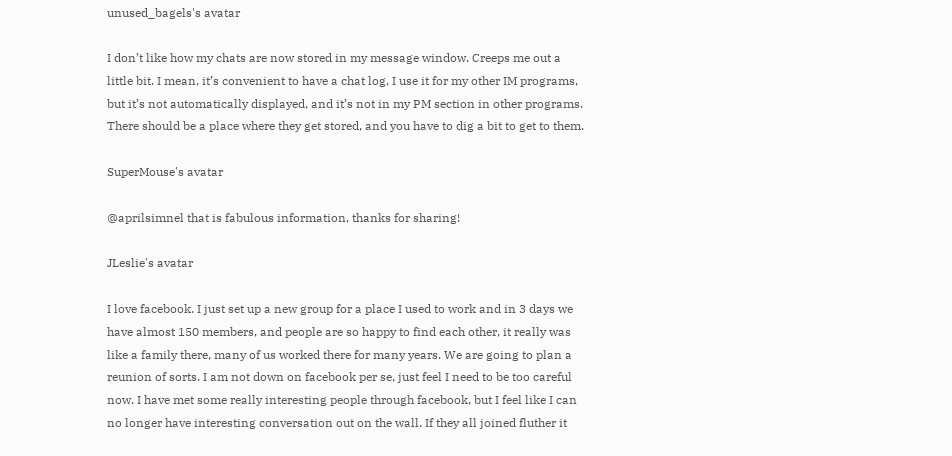unused_bagels's avatar

I don’t like how my chats are now stored in my message window. Creeps me out a little bit. I mean, it’s convenient to have a chat log, I use it for my other IM programs, but it’s not automatically displayed, and it’s not in my PM section in other programs. There should be a place where they get stored, and you have to dig a bit to get to them.

SuperMouse's avatar

@aprilsimnel that is fabulous information, thanks for sharing!

JLeslie's avatar

I love facebook. I just set up a new group for a place I used to work and in 3 days we have almost 150 members, and people are so happy to find each other, it really was like a family there, many of us worked there for many years. We are going to plan a reunion of sorts. I am not down on facebook per se, just feel I need to be too careful now. I have met some really interesting people through facebook, but I feel like I can no longer have interesting conversation out on the wall. If they all joined fluther it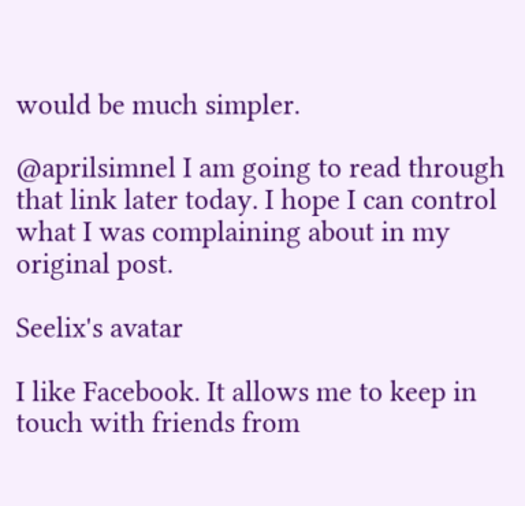would be much simpler.

@aprilsimnel I am going to read through that link later today. I hope I can control what I was complaining about in my original post.

Seelix's avatar

I like Facebook. It allows me to keep in touch with friends from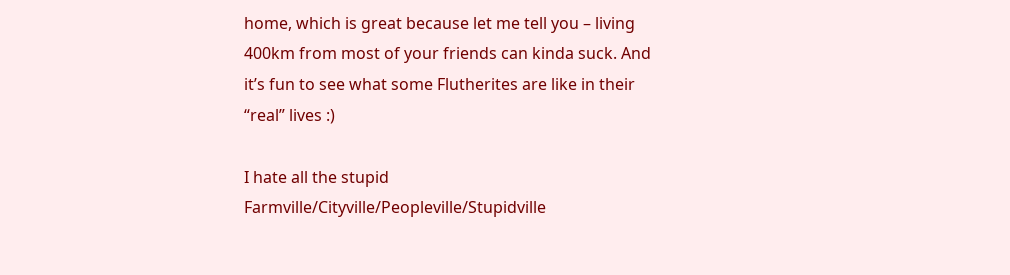home, which is great because let me tell you – living 400km from most of your friends can kinda suck. And it’s fun to see what some Flutherites are like in their “real” lives :)

I hate all the stupid Farmville/Cityville/Peopleville/Stupidville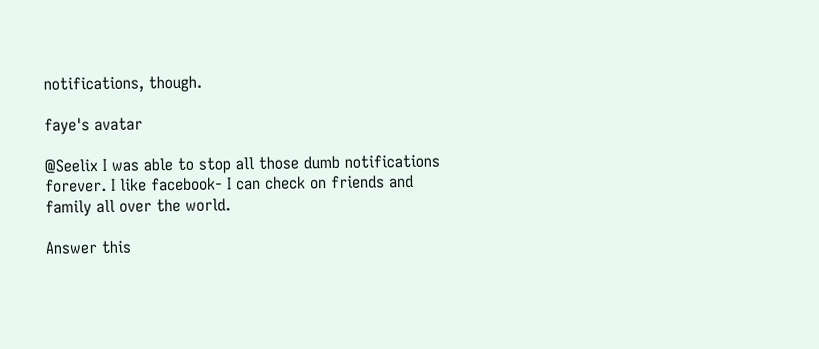notifications, though.

faye's avatar

@Seelix I was able to stop all those dumb notifications forever. I like facebook- I can check on friends and family all over the world.

Answer this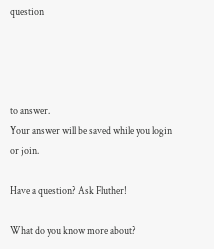question




to answer.
Your answer will be saved while you login or join.

Have a question? Ask Fluther!

What do you know more about?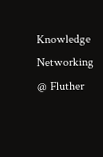Knowledge Networking @ Fluther